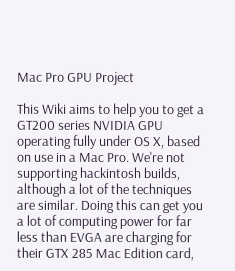Mac Pro GPU Project

This Wiki aims to help you to get a GT200 series NVIDIA GPU operating fully under OS X, based on use in a Mac Pro. We're not supporting hackintosh builds, although a lot of the techniques are similar. Doing this can get you a lot of computing power for far less than EVGA are charging for their GTX 285 Mac Edition card,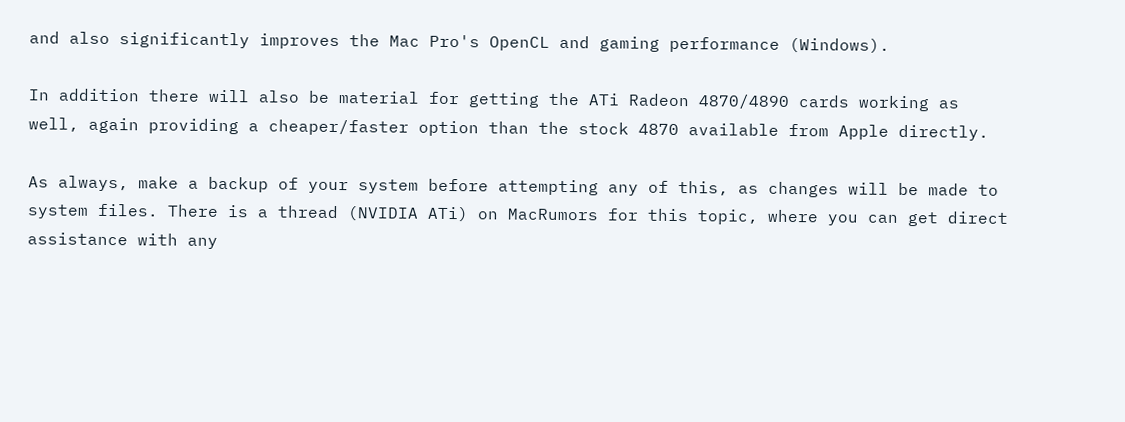and also significantly improves the Mac Pro's OpenCL and gaming performance (Windows).

In addition there will also be material for getting the ATi Radeon 4870/4890 cards working as well, again providing a cheaper/faster option than the stock 4870 available from Apple directly.

As always, make a backup of your system before attempting any of this, as changes will be made to system files. There is a thread (NVIDIA ATi) on MacRumors for this topic, where you can get direct assistance with any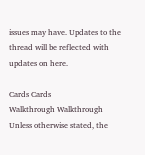issues may have. Updates to the thread will be reflected with updates on here.

Cards Cards
Walkthrough Walkthrough
Unless otherwise stated, the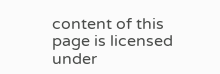content of this page is licensed under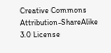Creative Commons Attribution-ShareAlike 3.0 License